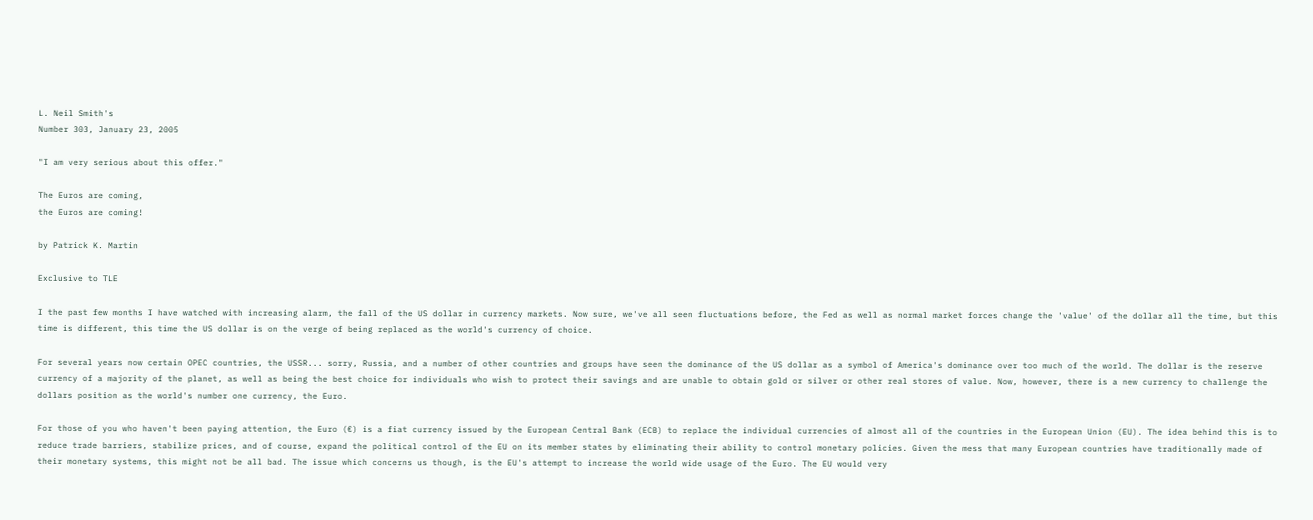L. Neil Smith's
Number 303, January 23, 2005

"I am very serious about this offer."

The Euros are coming,
the Euros are coming!

by Patrick K. Martin

Exclusive to TLE

I the past few months I have watched with increasing alarm, the fall of the US dollar in currency markets. Now sure, we've all seen fluctuations before, the Fed as well as normal market forces change the 'value' of the dollar all the time, but this time is different, this time the US dollar is on the verge of being replaced as the world's currency of choice.

For several years now certain OPEC countries, the USSR... sorry, Russia, and a number of other countries and groups have seen the dominance of the US dollar as a symbol of America's dominance over too much of the world. The dollar is the reserve currency of a majority of the planet, as well as being the best choice for individuals who wish to protect their savings and are unable to obtain gold or silver or other real stores of value. Now, however, there is a new currency to challenge the dollars position as the world's number one currency, the Euro.

For those of you who haven't been paying attention, the Euro (€) is a fiat currency issued by the European Central Bank (ECB) to replace the individual currencies of almost all of the countries in the European Union (EU). The idea behind this is to reduce trade barriers, stabilize prices, and of course, expand the political control of the EU on its member states by eliminating their ability to control monetary policies. Given the mess that many European countries have traditionally made of their monetary systems, this might not be all bad. The issue which concerns us though, is the EU's attempt to increase the world wide usage of the Euro. The EU would very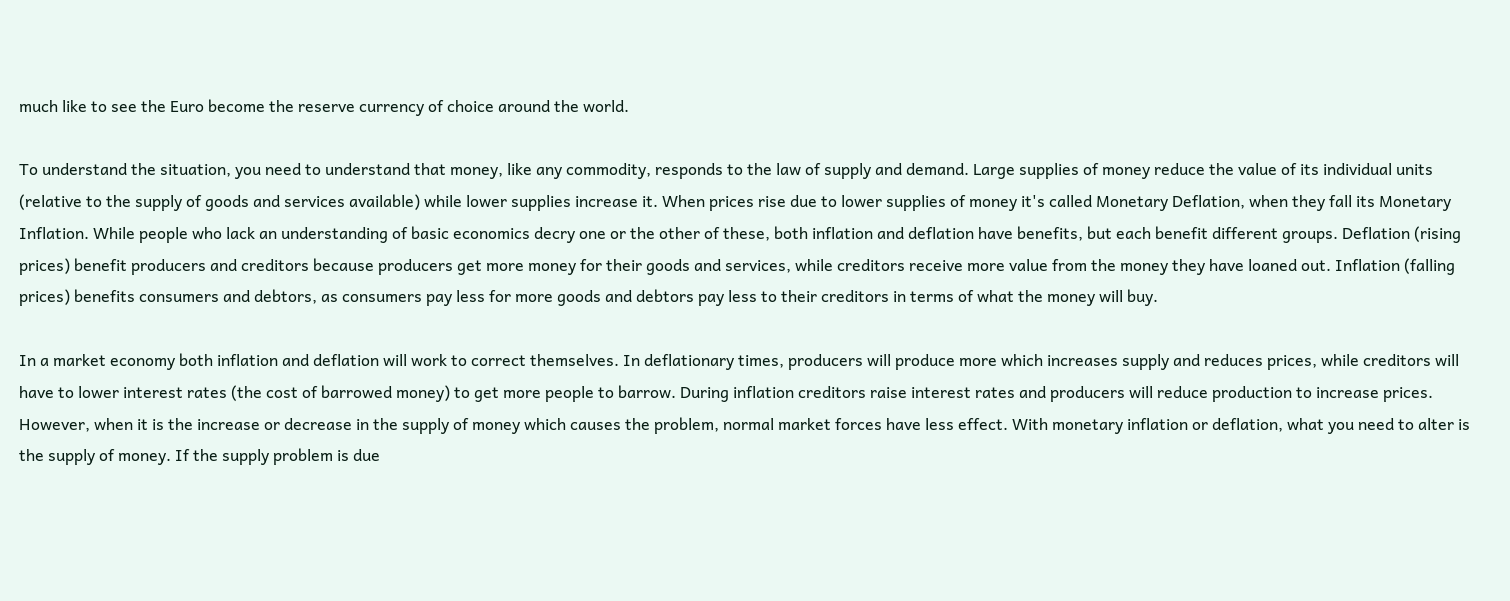much like to see the Euro become the reserve currency of choice around the world.

To understand the situation, you need to understand that money, like any commodity, responds to the law of supply and demand. Large supplies of money reduce the value of its individual units (relative to the supply of goods and services available) while lower supplies increase it. When prices rise due to lower supplies of money it's called Monetary Deflation, when they fall its Monetary Inflation. While people who lack an understanding of basic economics decry one or the other of these, both inflation and deflation have benefits, but each benefit different groups. Deflation (rising prices) benefit producers and creditors because producers get more money for their goods and services, while creditors receive more value from the money they have loaned out. Inflation (falling prices) benefits consumers and debtors, as consumers pay less for more goods and debtors pay less to their creditors in terms of what the money will buy.

In a market economy both inflation and deflation will work to correct themselves. In deflationary times, producers will produce more which increases supply and reduces prices, while creditors will have to lower interest rates (the cost of barrowed money) to get more people to barrow. During inflation creditors raise interest rates and producers will reduce production to increase prices. However, when it is the increase or decrease in the supply of money which causes the problem, normal market forces have less effect. With monetary inflation or deflation, what you need to alter is the supply of money. If the supply problem is due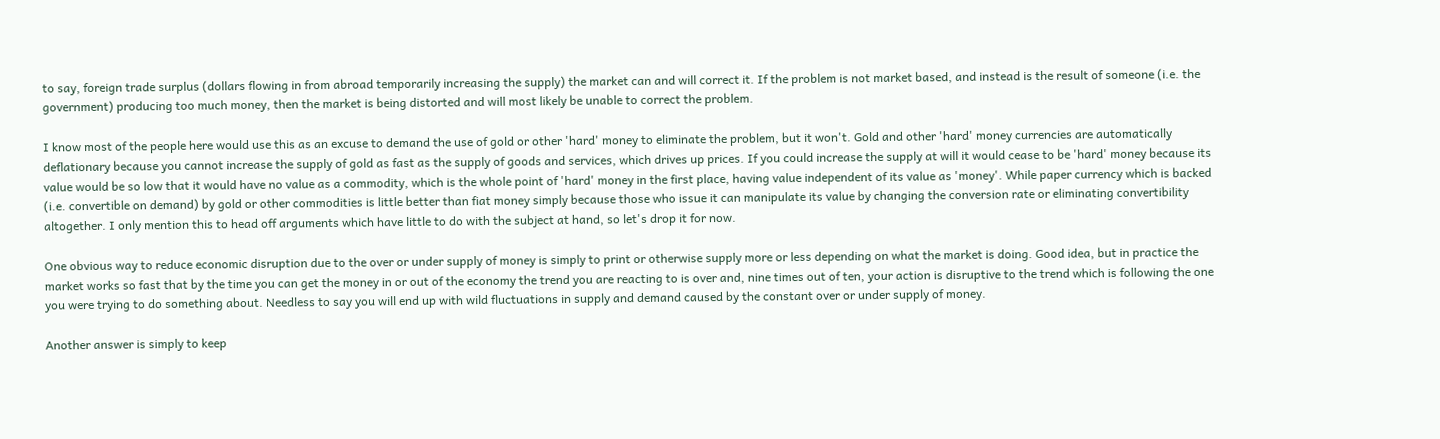to say, foreign trade surplus (dollars flowing in from abroad temporarily increasing the supply) the market can and will correct it. If the problem is not market based, and instead is the result of someone (i.e. the government) producing too much money, then the market is being distorted and will most likely be unable to correct the problem.

I know most of the people here would use this as an excuse to demand the use of gold or other 'hard' money to eliminate the problem, but it won't. Gold and other 'hard' money currencies are automatically deflationary because you cannot increase the supply of gold as fast as the supply of goods and services, which drives up prices. If you could increase the supply at will it would cease to be 'hard' money because its value would be so low that it would have no value as a commodity, which is the whole point of 'hard' money in the first place, having value independent of its value as 'money'. While paper currency which is backed (i.e. convertible on demand) by gold or other commodities is little better than fiat money simply because those who issue it can manipulate its value by changing the conversion rate or eliminating convertibility altogether. I only mention this to head off arguments which have little to do with the subject at hand, so let's drop it for now.

One obvious way to reduce economic disruption due to the over or under supply of money is simply to print or otherwise supply more or less depending on what the market is doing. Good idea, but in practice the market works so fast that by the time you can get the money in or out of the economy the trend you are reacting to is over and, nine times out of ten, your action is disruptive to the trend which is following the one you were trying to do something about. Needless to say you will end up with wild fluctuations in supply and demand caused by the constant over or under supply of money.

Another answer is simply to keep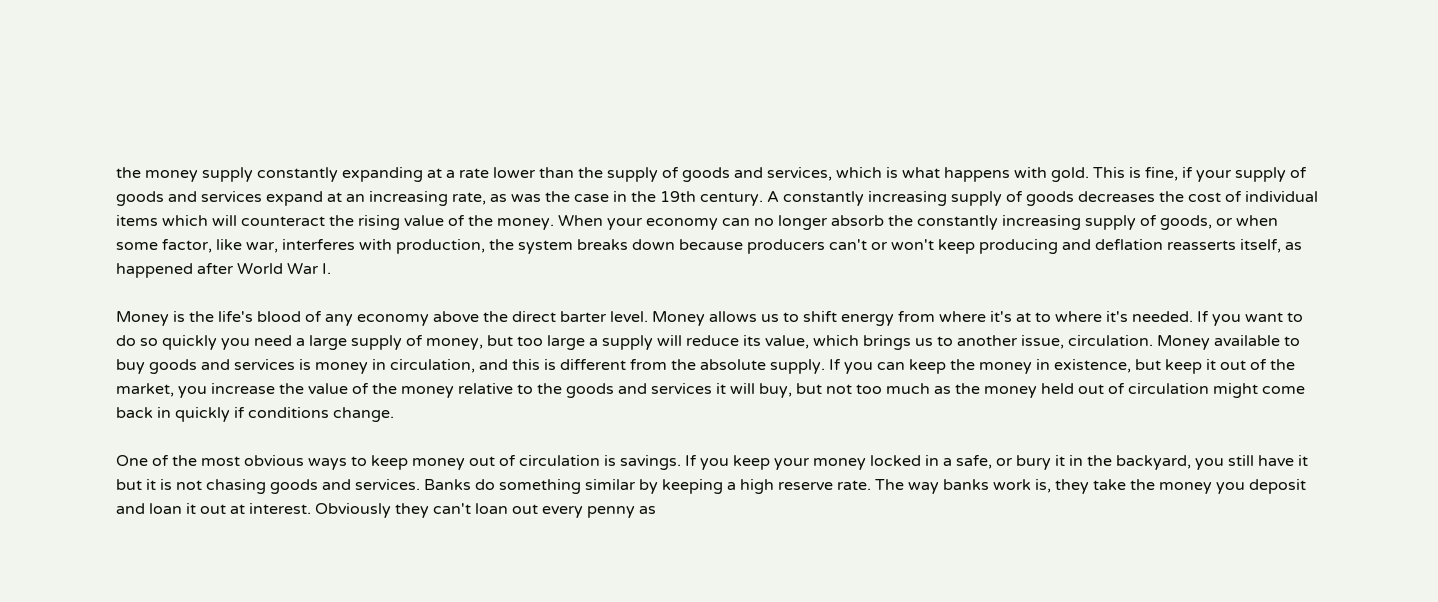the money supply constantly expanding at a rate lower than the supply of goods and services, which is what happens with gold. This is fine, if your supply of goods and services expand at an increasing rate, as was the case in the 19th century. A constantly increasing supply of goods decreases the cost of individual items which will counteract the rising value of the money. When your economy can no longer absorb the constantly increasing supply of goods, or when some factor, like war, interferes with production, the system breaks down because producers can't or won't keep producing and deflation reasserts itself, as happened after World War I.

Money is the life's blood of any economy above the direct barter level. Money allows us to shift energy from where it's at to where it's needed. If you want to do so quickly you need a large supply of money, but too large a supply will reduce its value, which brings us to another issue, circulation. Money available to buy goods and services is money in circulation, and this is different from the absolute supply. If you can keep the money in existence, but keep it out of the market, you increase the value of the money relative to the goods and services it will buy, but not too much as the money held out of circulation might come back in quickly if conditions change.

One of the most obvious ways to keep money out of circulation is savings. If you keep your money locked in a safe, or bury it in the backyard, you still have it but it is not chasing goods and services. Banks do something similar by keeping a high reserve rate. The way banks work is, they take the money you deposit and loan it out at interest. Obviously they can't loan out every penny as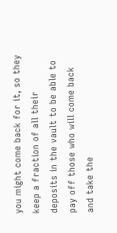you might come back for it, so they keep a fraction of all their deposits in the vault to be able to pay off those who will come back and take the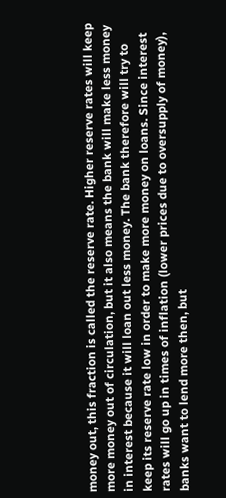money out, this fraction is called the reserve rate. Higher reserve rates will keep more money out of circulation, but it also means the bank will make less money in interest because it will loan out less money. The bank therefore will try to keep its reserve rate low in order to make more money on loans. Since interest rates will go up in times of inflation (lower prices due to oversupply of money), banks want to lend more then, but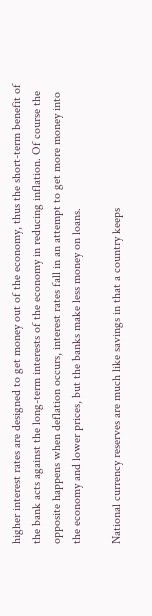higher interest rates are designed to get money out of the economy, thus the short-term benefit of the bank acts against the long-term interests of the economy in reducing inflation. Of course the opposite happens when deflation occurs, interest rates fall in an attempt to get more money into the economy and lower prices, but the banks make less money on loans.

National currency reserves are much like savings in that a country keeps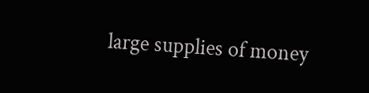large supplies of money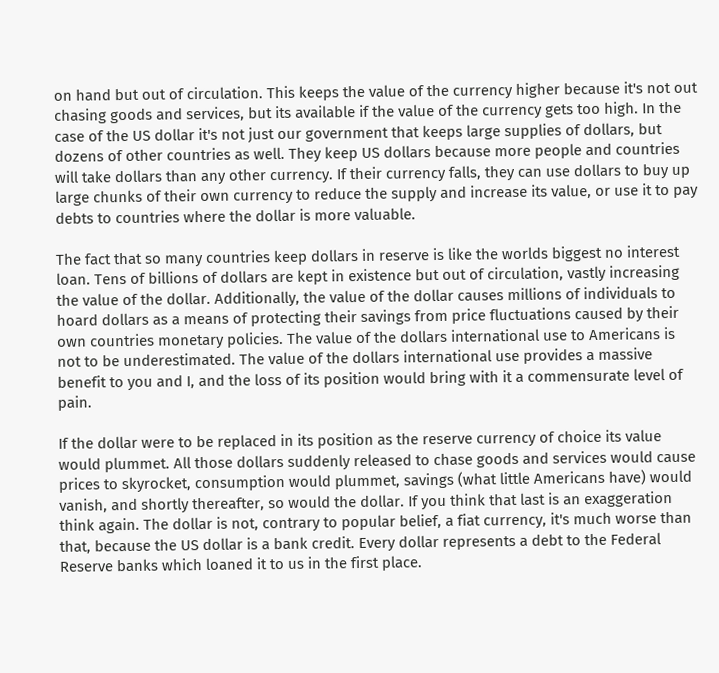on hand but out of circulation. This keeps the value of the currency higher because it's not out chasing goods and services, but its available if the value of the currency gets too high. In the case of the US dollar it's not just our government that keeps large supplies of dollars, but dozens of other countries as well. They keep US dollars because more people and countries will take dollars than any other currency. If their currency falls, they can use dollars to buy up large chunks of their own currency to reduce the supply and increase its value, or use it to pay debts to countries where the dollar is more valuable.

The fact that so many countries keep dollars in reserve is like the worlds biggest no interest loan. Tens of billions of dollars are kept in existence but out of circulation, vastly increasing the value of the dollar. Additionally, the value of the dollar causes millions of individuals to hoard dollars as a means of protecting their savings from price fluctuations caused by their own countries monetary policies. The value of the dollars international use to Americans is not to be underestimated. The value of the dollars international use provides a massive benefit to you and I, and the loss of its position would bring with it a commensurate level of pain.

If the dollar were to be replaced in its position as the reserve currency of choice its value would plummet. All those dollars suddenly released to chase goods and services would cause prices to skyrocket, consumption would plummet, savings (what little Americans have) would vanish, and shortly thereafter, so would the dollar. If you think that last is an exaggeration think again. The dollar is not, contrary to popular belief, a fiat currency, it's much worse than that, because the US dollar is a bank credit. Every dollar represents a debt to the Federal Reserve banks which loaned it to us in the first place.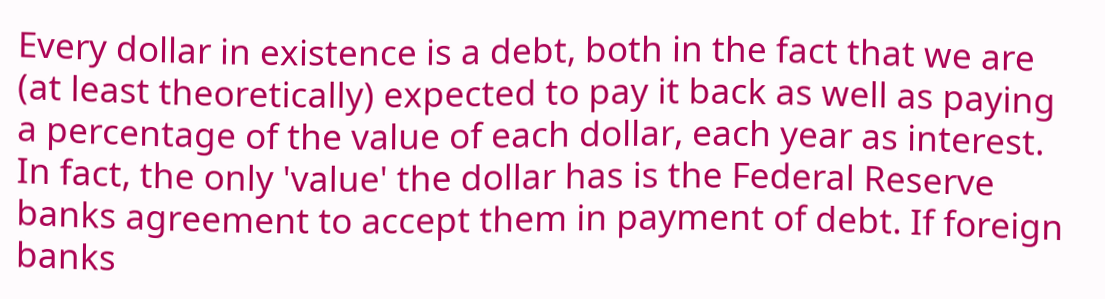Every dollar in existence is a debt, both in the fact that we are (at least theoretically) expected to pay it back as well as paying a percentage of the value of each dollar, each year as interest. In fact, the only 'value' the dollar has is the Federal Reserve banks agreement to accept them in payment of debt. If foreign banks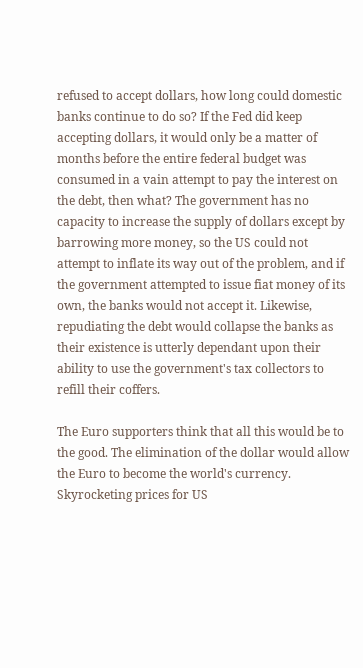refused to accept dollars, how long could domestic banks continue to do so? If the Fed did keep accepting dollars, it would only be a matter of months before the entire federal budget was consumed in a vain attempt to pay the interest on the debt, then what? The government has no capacity to increase the supply of dollars except by barrowing more money, so the US could not attempt to inflate its way out of the problem, and if the government attempted to issue fiat money of its own, the banks would not accept it. Likewise, repudiating the debt would collapse the banks as their existence is utterly dependant upon their ability to use the government's tax collectors to refill their coffers.

The Euro supporters think that all this would be to the good. The elimination of the dollar would allow the Euro to become the world's currency. Skyrocketing prices for US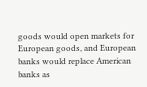goods would open markets for European goods, and European banks would replace American banks as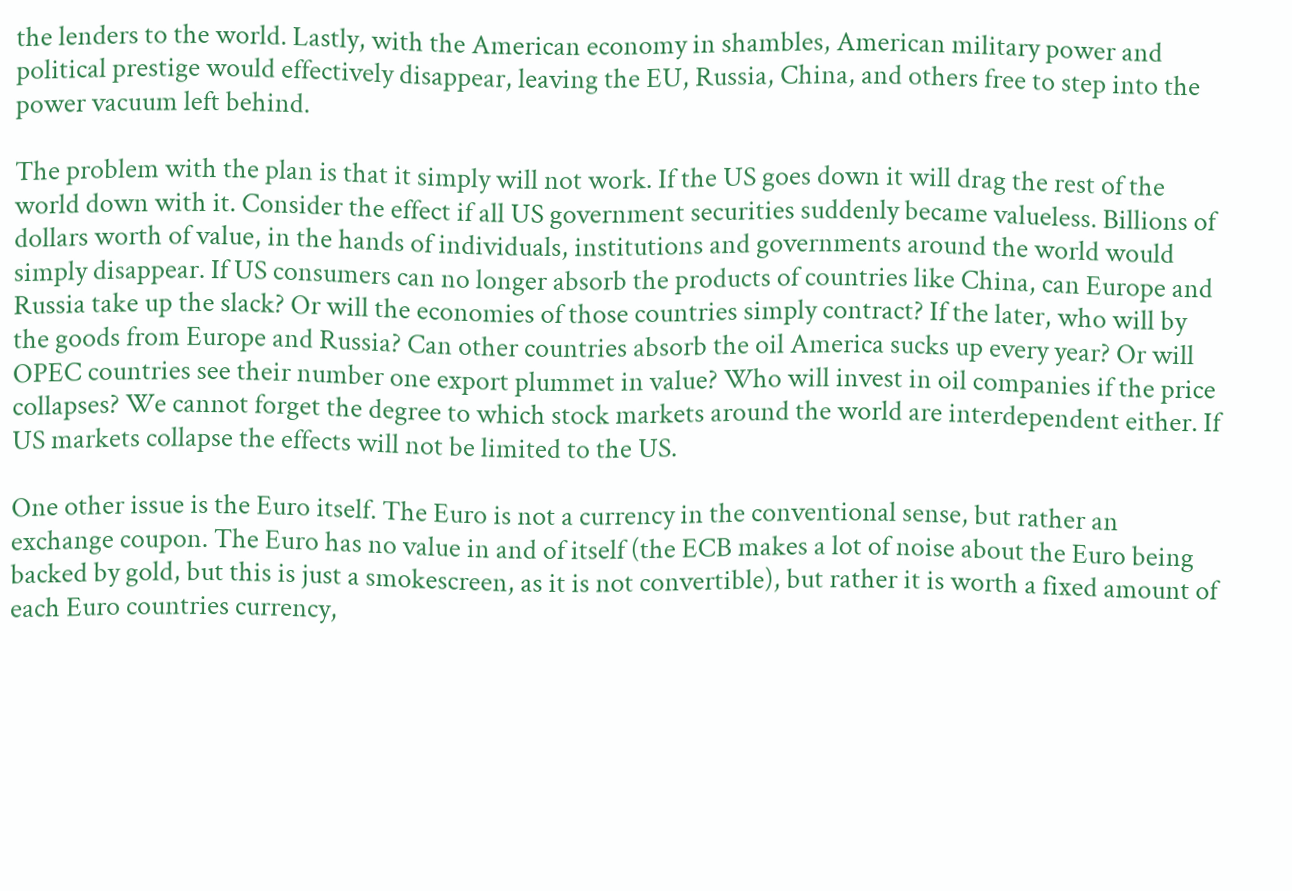the lenders to the world. Lastly, with the American economy in shambles, American military power and political prestige would effectively disappear, leaving the EU, Russia, China, and others free to step into the power vacuum left behind.

The problem with the plan is that it simply will not work. If the US goes down it will drag the rest of the world down with it. Consider the effect if all US government securities suddenly became valueless. Billions of dollars worth of value, in the hands of individuals, institutions and governments around the world would simply disappear. If US consumers can no longer absorb the products of countries like China, can Europe and Russia take up the slack? Or will the economies of those countries simply contract? If the later, who will by the goods from Europe and Russia? Can other countries absorb the oil America sucks up every year? Or will OPEC countries see their number one export plummet in value? Who will invest in oil companies if the price collapses? We cannot forget the degree to which stock markets around the world are interdependent either. If US markets collapse the effects will not be limited to the US.

One other issue is the Euro itself. The Euro is not a currency in the conventional sense, but rather an exchange coupon. The Euro has no value in and of itself (the ECB makes a lot of noise about the Euro being backed by gold, but this is just a smokescreen, as it is not convertible), but rather it is worth a fixed amount of each Euro countries currency,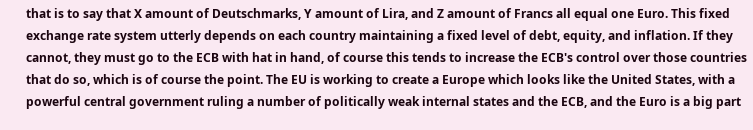that is to say that X amount of Deutschmarks, Y amount of Lira, and Z amount of Francs all equal one Euro. This fixed exchange rate system utterly depends on each country maintaining a fixed level of debt, equity, and inflation. If they cannot, they must go to the ECB with hat in hand, of course this tends to increase the ECB's control over those countries that do so, which is of course the point. The EU is working to create a Europe which looks like the United States, with a powerful central government ruling a number of politically weak internal states and the ECB, and the Euro is a big part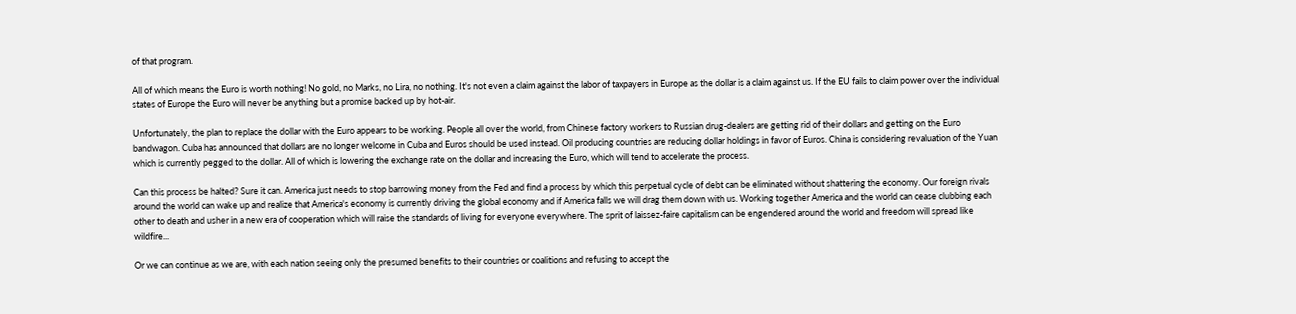of that program.

All of which means the Euro is worth nothing! No gold, no Marks, no Lira, no nothing. It's not even a claim against the labor of taxpayers in Europe as the dollar is a claim against us. If the EU fails to claim power over the individual states of Europe the Euro will never be anything but a promise backed up by hot-air.

Unfortunately, the plan to replace the dollar with the Euro appears to be working. People all over the world, from Chinese factory workers to Russian drug-dealers are getting rid of their dollars and getting on the Euro bandwagon. Cuba has announced that dollars are no longer welcome in Cuba and Euros should be used instead. Oil producing countries are reducing dollar holdings in favor of Euros. China is considering revaluation of the Yuan which is currently pegged to the dollar. All of which is lowering the exchange rate on the dollar and increasing the Euro, which will tend to accelerate the process.

Can this process be halted? Sure it can. America just needs to stop barrowing money from the Fed and find a process by which this perpetual cycle of debt can be eliminated without shattering the economy. Our foreign rivals around the world can wake up and realize that America's economy is currently driving the global economy and if America falls we will drag them down with us. Working together America and the world can cease clubbing each other to death and usher in a new era of cooperation which will raise the standards of living for everyone everywhere. The sprit of laissez-faire capitalism can be engendered around the world and freedom will spread like wildfire...

Or we can continue as we are, with each nation seeing only the presumed benefits to their countries or coalitions and refusing to accept the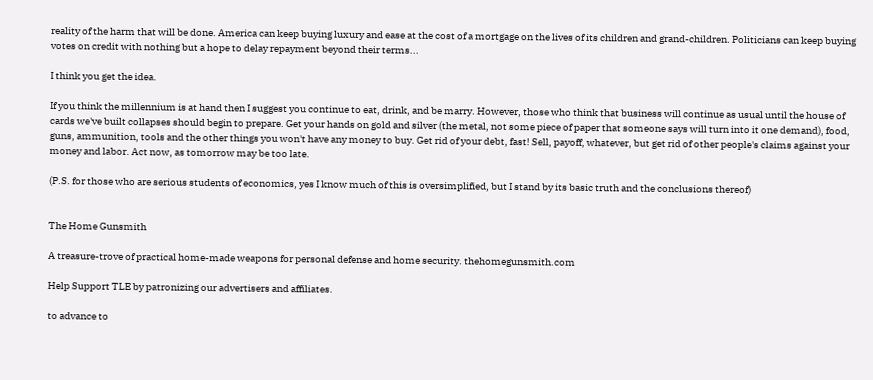reality of the harm that will be done. America can keep buying luxury and ease at the cost of a mortgage on the lives of its children and grand-children. Politicians can keep buying votes on credit with nothing but a hope to delay repayment beyond their terms...

I think you get the idea.

If you think the millennium is at hand then I suggest you continue to eat, drink, and be marry. However, those who think that business will continue as usual until the house of cards we've built collapses should begin to prepare. Get your hands on gold and silver (the metal, not some piece of paper that someone says will turn into it one demand), food, guns, ammunition, tools and the other things you won't have any money to buy. Get rid of your debt, fast! Sell, payoff, whatever, but get rid of other people's claims against your money and labor. Act now, as tomorrow may be too late.

(P.S. for those who are serious students of economics, yes I know much of this is oversimplified, but I stand by its basic truth and the conclusions thereof)


The Home Gunsmith

A treasure-trove of practical home-made weapons for personal defense and home security. thehomegunsmith.com

Help Support TLE by patronizing our advertisers and affiliates.

to advance to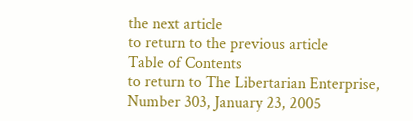the next article
to return to the previous article
Table of Contents
to return to The Libertarian Enterprise, Number 303, January 23, 2005